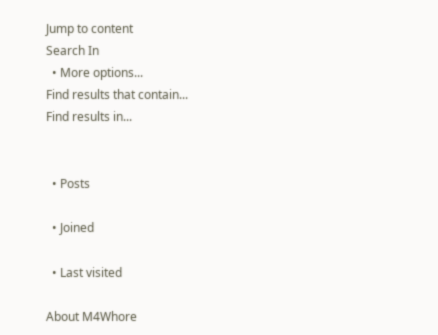Jump to content
Search In
  • More options...
Find results that contain...
Find results in...


  • Posts

  • Joined

  • Last visited

About M4Whore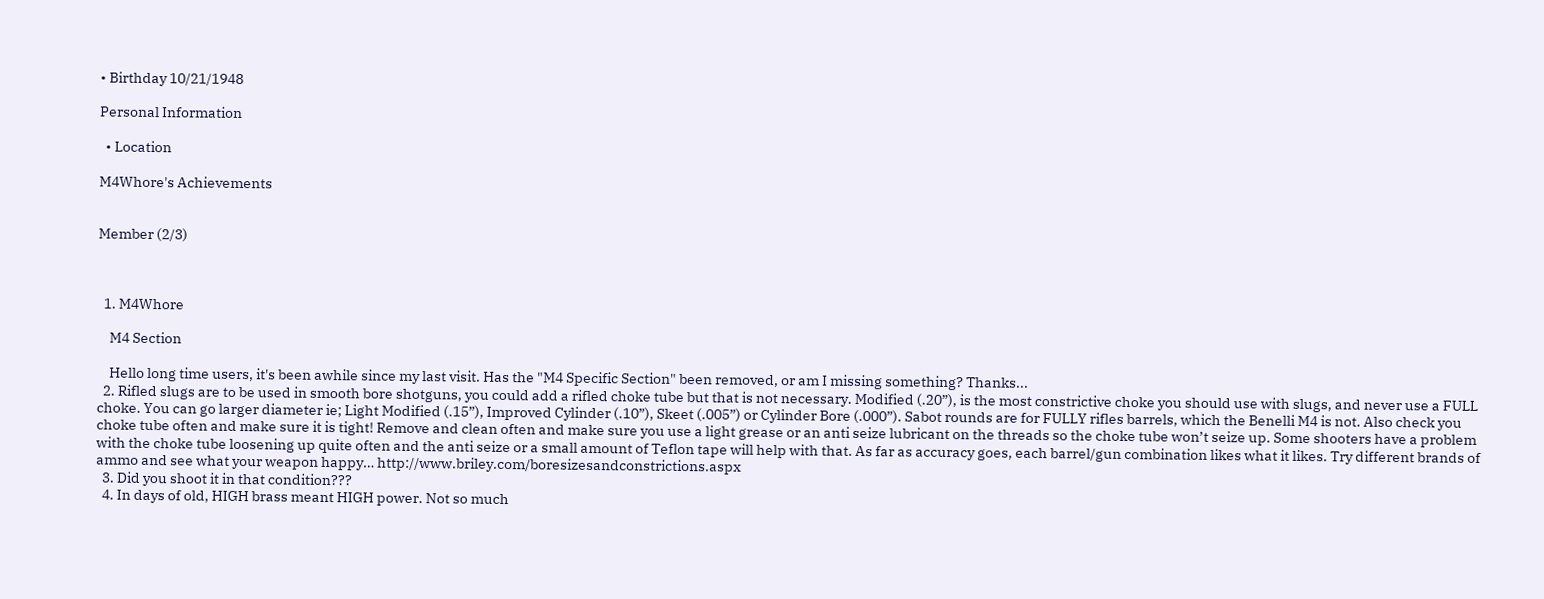• Birthday 10/21/1948

Personal Information

  • Location

M4Whore's Achievements


Member (2/3)



  1. M4Whore

    M4 Section

    Hello long time users, it's been awhile since my last visit. Has the "M4 Specific Section" been removed, or am I missing something? Thanks...
  2. Rifled slugs are to be used in smooth bore shotguns, you could add a rifled choke tube but that is not necessary. Modified (.20”), is the most constrictive choke you should use with slugs, and never use a FULL choke. You can go larger diameter ie; Light Modified (.15”), Improved Cylinder (.10”), Skeet (.005”) or Cylinder Bore (.000”). Sabot rounds are for FULLY rifles barrels, which the Benelli M4 is not. Also check you choke tube often and make sure it is tight! Remove and clean often and make sure you use a light grease or an anti seize lubricant on the threads so the choke tube won’t seize up. Some shooters have a problem with the choke tube loosening up quite often and the anti seize or a small amount of Teflon tape will help with that. As far as accuracy goes, each barrel/gun combination likes what it likes. Try different brands of ammo and see what your weapon happy… http://www.briley.com/boresizesandconstrictions.aspx
  3. Did you shoot it in that condition???
  4. In days of old, HIGH brass meant HIGH power. Not so much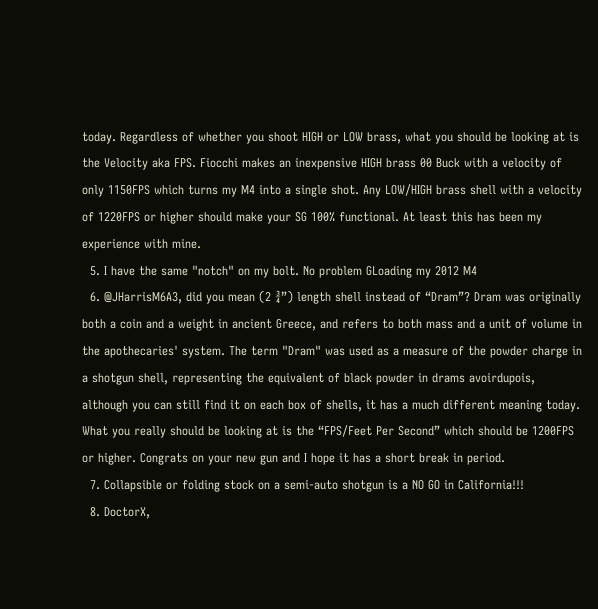today. Regardless of whether you shoot HIGH or LOW brass, what you should be looking at is the Velocity aka FPS. Fiocchi makes an inexpensive HIGH brass 00 Buck with a velocity of only 1150FPS which turns my M4 into a single shot. Any LOW/HIGH brass shell with a velocity of 1220FPS or higher should make your SG 100% functional. At least this has been my experience with mine.
  5. I have the same "notch" on my bolt. No problem GLoading my 2012 M4
  6. @JHarrisM6A3, did you mean (2 ¾”) length shell instead of “Dram”? Dram was originally both a coin and a weight in ancient Greece, and refers to both mass and a unit of volume in the apothecaries' system. The term "Dram" was used as a measure of the powder charge in a shotgun shell, representing the equivalent of black powder in drams avoirdupois, although you can still find it on each box of shells, it has a much different meaning today. What you really should be looking at is the “FPS/Feet Per Second” which should be 1200FPS or higher. Congrats on your new gun and I hope it has a short break in period.
  7. Collapsible or folding stock on a semi-auto shotgun is a NO GO in California!!!
  8. DoctorX,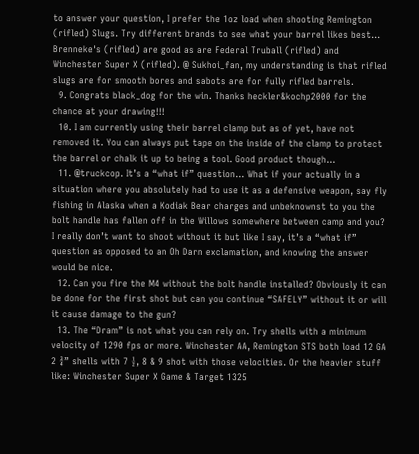to answer your question, I prefer the 1oz load when shooting Remington (rifled) Slugs. Try different brands to see what your barrel likes best... Brenneke's (rifled) are good as are Federal Truball (rifled) and Winchester Super X (rifled). @ Sukhoi_fan, my understanding is that rifled slugs are for smooth bores and sabots are for fully rifled barrels.
  9. Congrats black_dog for the win. Thanks heckler&kochp2000 for the chance at your drawing!!!
  10. I am currently using their barrel clamp but as of yet, have not removed it. You can always put tape on the inside of the clamp to protect the barrel or chalk it up to being a tool. Good product though...
  11. @truckcop. It’s a “what if” question… What if your actually in a situation where you absolutely had to use it as a defensive weapon, say fly fishing in Alaska when a Kodiak Bear charges and unbeknownst to you the bolt handle has fallen off in the Willows somewhere between camp and you? I really don’t want to shoot without it but like I say, it’s a “what if” question as opposed to an Oh Darn exclamation, and knowing the answer would be nice.
  12. Can you fire the M4 without the bolt handle installed? Obviously it can be done for the first shot but can you continue “SAFELY” without it or will it cause damage to the gun?
  13. The “Dram” is not what you can rely on. Try shells with a minimum velocity of 1290 fps or more. Winchester AA, Remington STS both load 12 GA 2 ¾” shells with 7 ½, 8 & 9 shot with those velocities. Or the heavier stuff like: Winchester Super X Game & Target 1325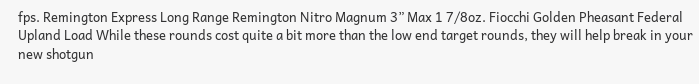fps. Remington Express Long Range Remington Nitro Magnum 3” Max 1 7/8oz. Fiocchi Golden Pheasant Federal Upland Load While these rounds cost quite a bit more than the low end target rounds, they will help break in your new shotgun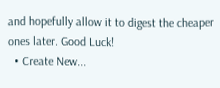and hopefully allow it to digest the cheaper ones later. Good Luck!
  • Create New...